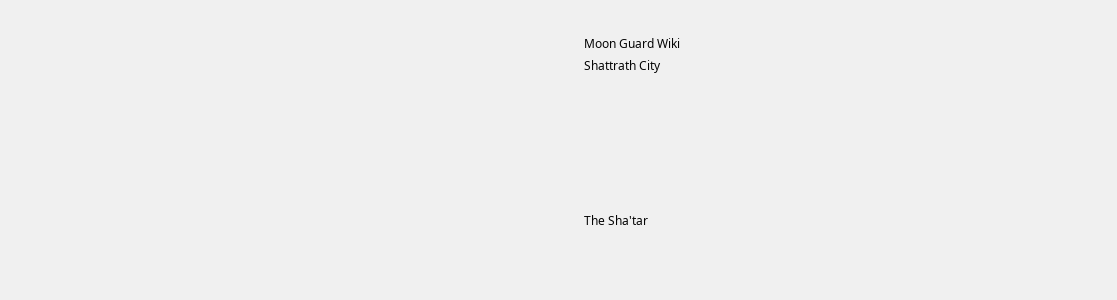Moon Guard Wiki
Shattrath City






The Sha'tar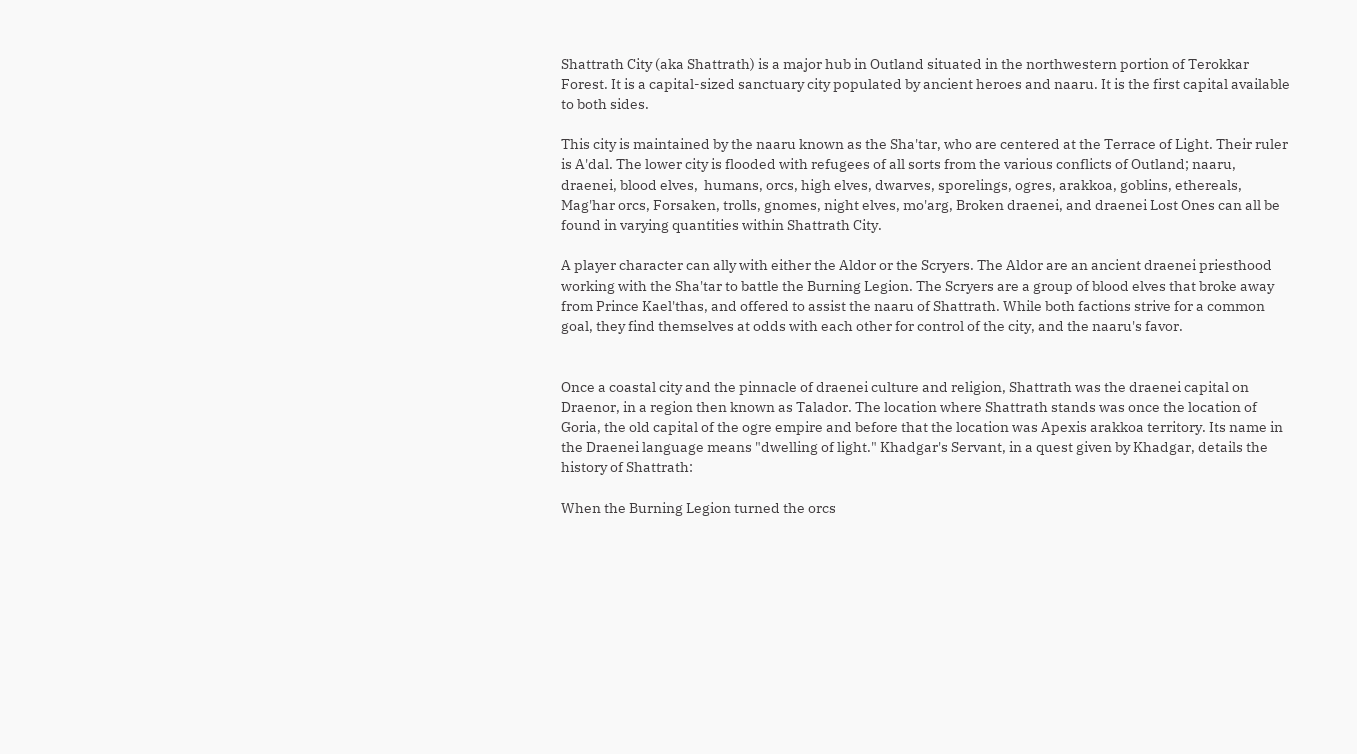Shattrath City (aka Shattrath) is a major hub in Outland situated in the northwestern portion of Terokkar Forest. It is a capital-sized sanctuary city populated by ancient heroes and naaru. It is the first capital available to both sides.

This city is maintained by the naaru known as the Sha'tar, who are centered at the Terrace of Light. Their ruler is A'dal. The lower city is flooded with refugees of all sorts from the various conflicts of Outland; naaru, draenei, blood elves,  humans, orcs, high elves, dwarves, sporelings, ogres, arakkoa, goblins, ethereals, Mag'har orcs, Forsaken, trolls, gnomes, night elves, mo'arg, Broken draenei, and draenei Lost Ones can all be found in varying quantities within Shattrath City.

A player character can ally with either the Aldor or the Scryers. The Aldor are an ancient draenei priesthood working with the Sha'tar to battle the Burning Legion. The Scryers are a group of blood elves that broke away from Prince Kael'thas, and offered to assist the naaru of Shattrath. While both factions strive for a common goal, they find themselves at odds with each other for control of the city, and the naaru's favor.


Once a coastal city and the pinnacle of draenei culture and religion, Shattrath was the draenei capital on Draenor, in a region then known as Talador. The location where Shattrath stands was once the location of Goria, the old capital of the ogre empire and before that the location was Apexis arakkoa territory. Its name in the Draenei language means "dwelling of light." Khadgar's Servant, in a quest given by Khadgar, details the history of Shattrath:

When the Burning Legion turned the orcs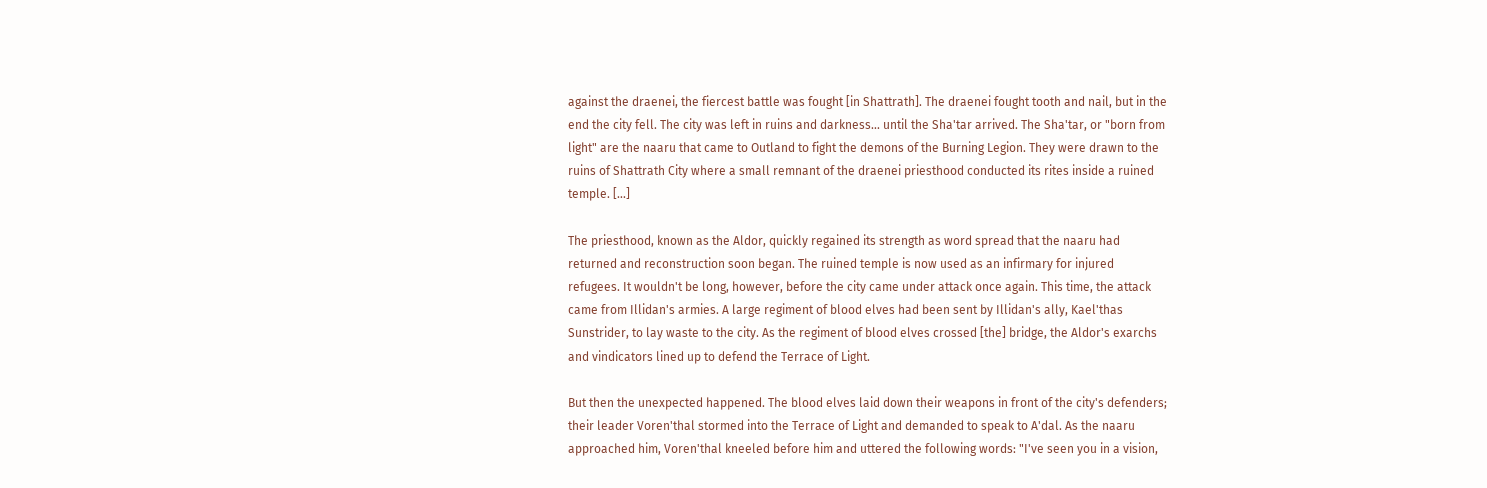against the draenei, the fiercest battle was fought [in Shattrath]. The draenei fought tooth and nail, but in the end the city fell. The city was left in ruins and darkness... until the Sha'tar arrived. The Sha'tar, or "born from light" are the naaru that came to Outland to fight the demons of the Burning Legion. They were drawn to the ruins of Shattrath City where a small remnant of the draenei priesthood conducted its rites inside a ruined temple. [...]

The priesthood, known as the Aldor, quickly regained its strength as word spread that the naaru had returned and reconstruction soon began. The ruined temple is now used as an infirmary for injured refugees. It wouldn't be long, however, before the city came under attack once again. This time, the attack came from Illidan's armies. A large regiment of blood elves had been sent by Illidan's ally, Kael'thas Sunstrider, to lay waste to the city. As the regiment of blood elves crossed [the] bridge, the Aldor's exarchs and vindicators lined up to defend the Terrace of Light.

But then the unexpected happened. The blood elves laid down their weapons in front of the city's defenders; their leader Voren'thal stormed into the Terrace of Light and demanded to speak to A'dal. As the naaru approached him, Voren'thal kneeled before him and uttered the following words: "I've seen you in a vision,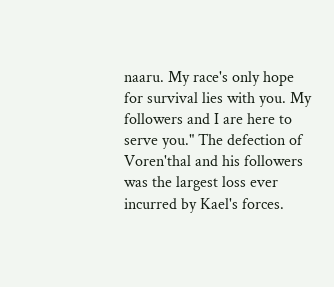naaru. My race's only hope for survival lies with you. My followers and I are here to serve you." The defection of Voren'thal and his followers was the largest loss ever incurred by Kael's forces.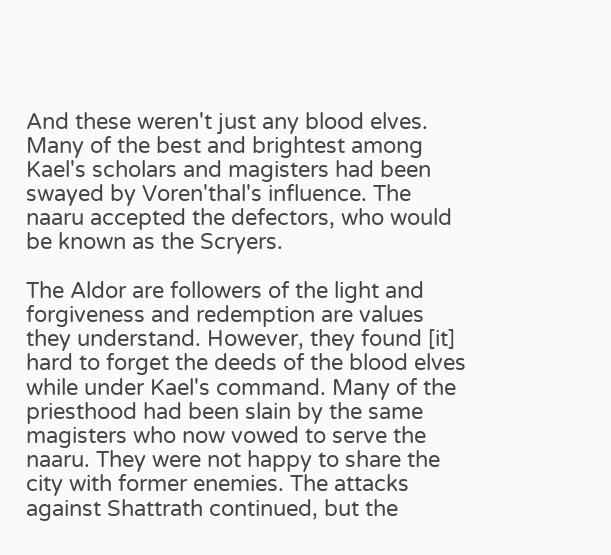And these weren't just any blood elves. Many of the best and brightest among Kael's scholars and magisters had been swayed by Voren'thal's influence. The naaru accepted the defectors, who would be known as the Scryers.

The Aldor are followers of the light and forgiveness and redemption are values they understand. However, they found [it] hard to forget the deeds of the blood elves while under Kael's command. Many of the priesthood had been slain by the same magisters who now vowed to serve the naaru. They were not happy to share the city with former enemies. The attacks against Shattrath continued, but the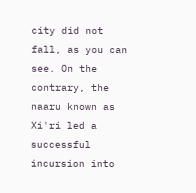city did not fall, as you can see. On the contrary, the naaru known as Xi'ri led a successful incursion into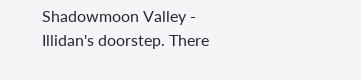Shadowmoon Valley - Illidan's doorstep. There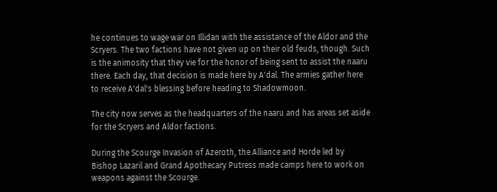he continues to wage war on Illidan with the assistance of the Aldor and the Scryers. The two factions have not given up on their old feuds, though. Such is the animosity that they vie for the honor of being sent to assist the naaru there. Each day, that decision is made here by A'dal. The armies gather here to receive A'dal's blessing before heading to Shadowmoon.

The city now serves as the headquarters of the naaru and has areas set aside for the Scryers and Aldor factions.

During the Scourge Invasion of Azeroth, the Alliance and Horde led by Bishop Lazaril and Grand Apothecary Putress made camps here to work on weapons against the Scourge.